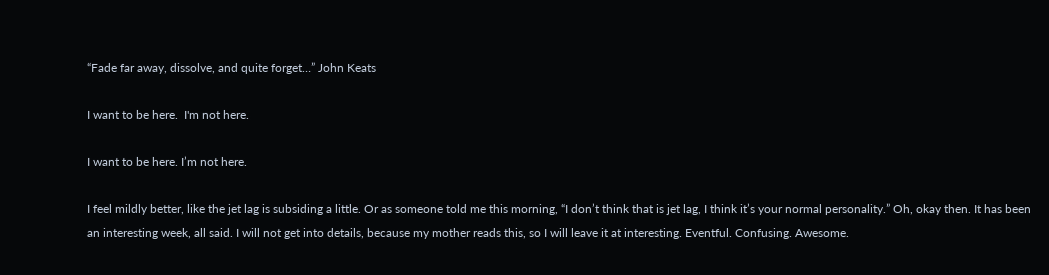“Fade far away, dissolve, and quite forget…” John Keats

I want to be here.  I'm not here.

I want to be here. I’m not here.

I feel mildly better, like the jet lag is subsiding a little. Or as someone told me this morning, “I don’t think that is jet lag, I think it’s your normal personality.” Oh, okay then. It has been an interesting week, all said. I will not get into details, because my mother reads this, so I will leave it at interesting. Eventful. Confusing. Awesome.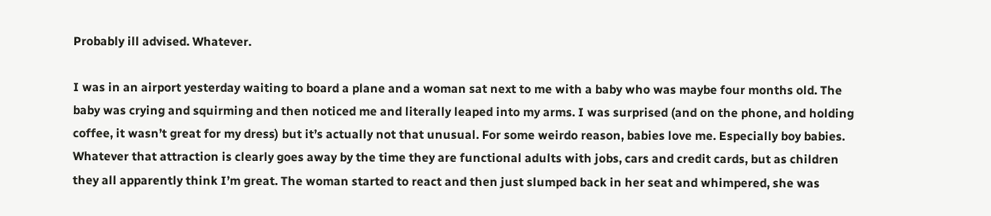Probably ill advised. Whatever.

I was in an airport yesterday waiting to board a plane and a woman sat next to me with a baby who was maybe four months old. The baby was crying and squirming and then noticed me and literally leaped into my arms. I was surprised (and on the phone, and holding coffee, it wasn’t great for my dress) but it’s actually not that unusual. For some weirdo reason, babies love me. Especially boy babies. Whatever that attraction is clearly goes away by the time they are functional adults with jobs, cars and credit cards, but as children they all apparently think I’m great. The woman started to react and then just slumped back in her seat and whimpered, she was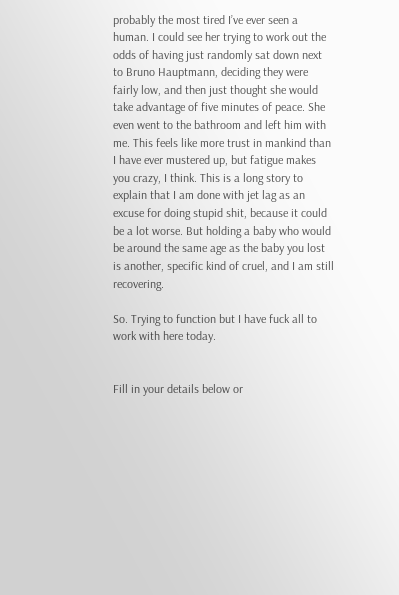probably the most tired I’ve ever seen a human. I could see her trying to work out the odds of having just randomly sat down next to Bruno Hauptmann, deciding they were fairly low, and then just thought she would take advantage of five minutes of peace. She even went to the bathroom and left him with me. This feels like more trust in mankind than I have ever mustered up, but fatigue makes you crazy, I think. This is a long story to explain that I am done with jet lag as an excuse for doing stupid shit, because it could be a lot worse. But holding a baby who would be around the same age as the baby you lost is another, specific kind of cruel, and I am still recovering.

So. Trying to function but I have fuck all to work with here today.


Fill in your details below or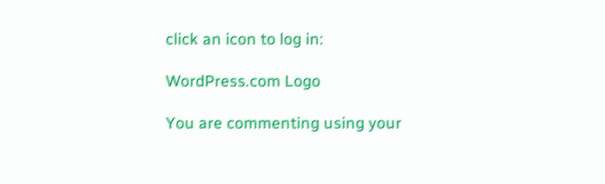click an icon to log in:

WordPress.com Logo

You are commenting using your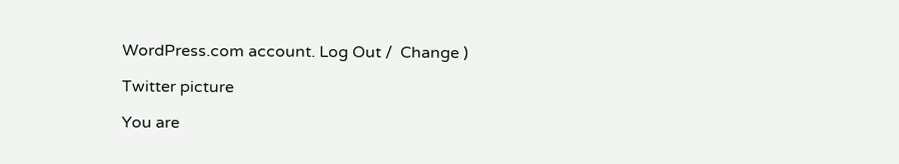WordPress.com account. Log Out /  Change )

Twitter picture

You are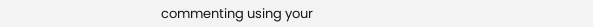commenting using your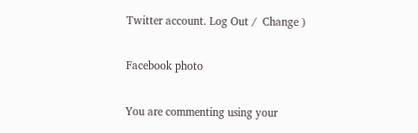Twitter account. Log Out /  Change )

Facebook photo

You are commenting using your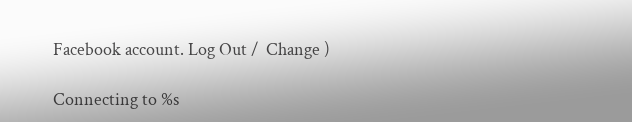Facebook account. Log Out /  Change )

Connecting to %s